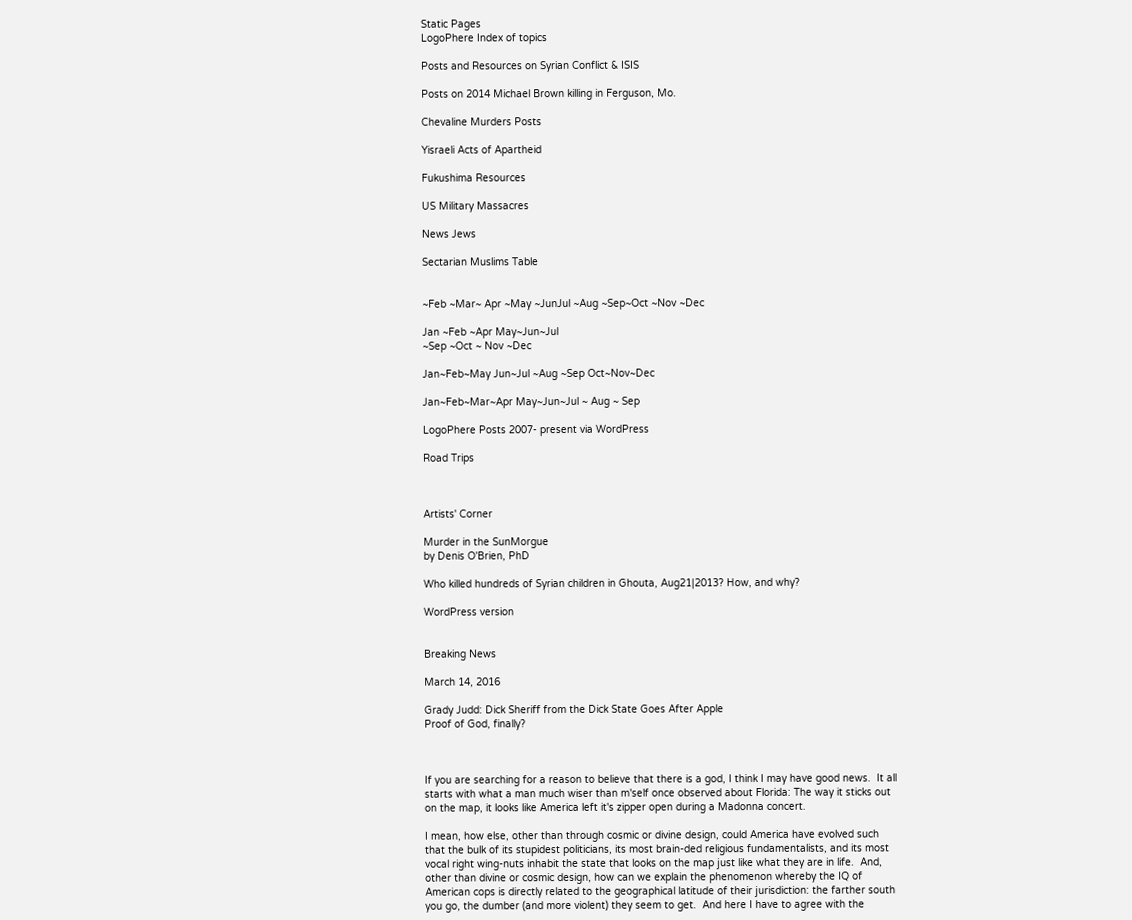Static Pages
LogoPhere Index of topics

Posts and Resources on Syrian Conflict & ISIS

Posts on 2014 Michael Brown killing in Ferguson, Mo.

Chevaline Murders Posts

Yisraeli Acts of Apartheid

Fukushima Resources

US Military Massacres

News Jews

Sectarian Muslims Table


~Feb ~Mar~ Apr ~May ~JunJul ~Aug ~Sep~Oct ~Nov ~Dec

Jan ~Feb ~Apr May~Jun~Jul
~Sep ~Oct ~ Nov ~Dec

Jan~Feb~May Jun~Jul ~Aug ~Sep Oct~Nov~Dec

Jan~Feb~Mar~Apr May~Jun~Jul ~ Aug ~ Sep

LogoPhere Posts 2007- present via WordPress

Road Trips



Artists' Corner

Murder in the SunMorgue
by Denis O'Brien, PhD

Who killed hundreds of Syrian children in Ghouta, Aug21|2013? How, and why?

WordPress version


Breaking News

March 14, 2016

Grady Judd: Dick Sheriff from the Dick State Goes After Apple
Proof of God, finally?



If you are searching for a reason to believe that there is a god, I think I may have good news.  It all starts with what a man much wiser than m'self once observed about Florida: The way it sticks out on the map, it looks like America left it's zipper open during a Madonna concert.

I mean, how else, other than through cosmic or divine design, could America have evolved such that the bulk of its stupidest politicians, its most brain-ded religious fundamentalists, and its most vocal right wing-nuts inhabit the state that looks on the map just like what they are in life.  And, other than divine or cosmic design, how can we explain the phenomenon whereby the IQ of American cops is directly related to the geographical latitude of their jurisdiction: the farther south you go, the dumber (and more violent) they seem to get.  And here I have to agree with the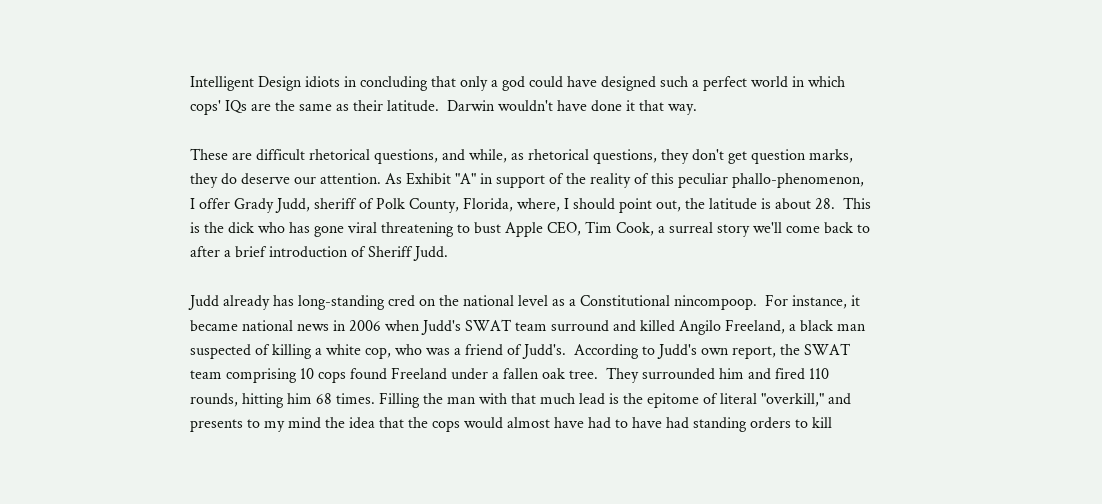Intelligent Design idiots in concluding that only a god could have designed such a perfect world in which cops' IQs are the same as their latitude.  Darwin wouldn't have done it that way.

These are difficult rhetorical questions, and while, as rhetorical questions, they don't get question marks, they do deserve our attention. As Exhibit "A" in support of the reality of this peculiar phallo-phenomenon, I offer Grady Judd, sheriff of Polk County, Florida, where, I should point out, the latitude is about 28.  This is the dick who has gone viral threatening to bust Apple CEO, Tim Cook, a surreal story we'll come back to after a brief introduction of Sheriff Judd.

Judd already has long-standing cred on the national level as a Constitutional nincompoop.  For instance, it became national news in 2006 when Judd's SWAT team surround and killed Angilo Freeland, a black man suspected of killing a white cop, who was a friend of Judd's.  According to Judd's own report, the SWAT team comprising 10 cops found Freeland under a fallen oak tree.  They surrounded him and fired 110 rounds, hitting him 68 times. Filling the man with that much lead is the epitome of literal "overkill," and presents to my mind the idea that the cops would almost have had to have had standing orders to kill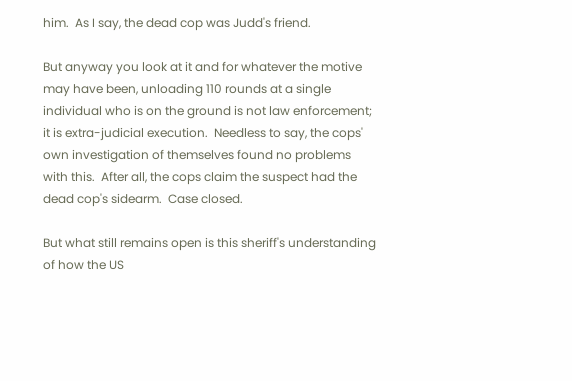him.  As I say, the dead cop was Judd's friend.

But anyway you look at it and for whatever the motive may have been, unloading 110 rounds at a single individual who is on the ground is not law enforcement; it is extra-judicial execution.  Needless to say, the cops' own investigation of themselves found no problems with this.  After all, the cops claim the suspect had the dead cop's sidearm.  Case closed.

But what still remains open is this sheriff's understanding of how the US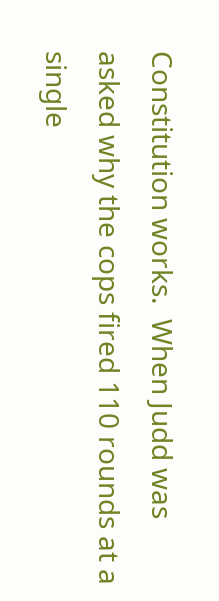Constitution works.  When Judd was asked why the cops fired 110 rounds at a single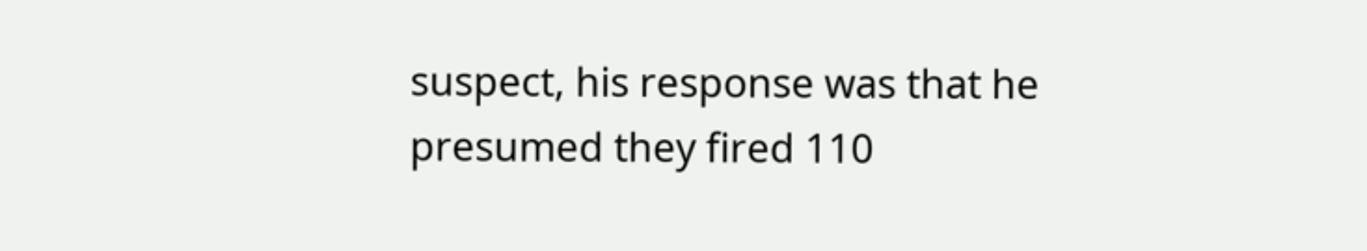suspect, his response was that he presumed they fired 110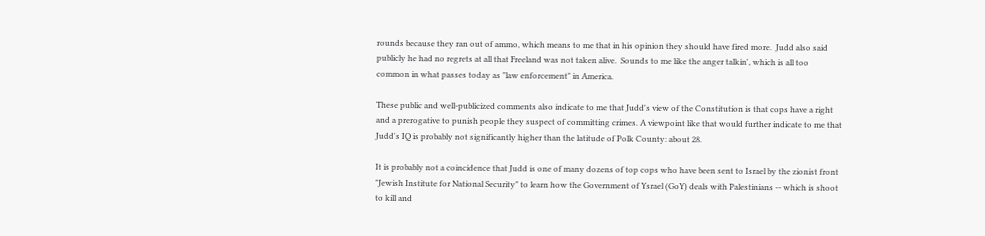rounds because they ran out of ammo, which means to me that in his opinion they should have fired more.  Judd also said publicly he had no regrets at all that Freeland was not taken alive.  Sounds to me like the anger talkin', which is all too common in what passes today as "law enforcement" in America.

These public and well-publicized comments also indicate to me that Judd's view of the Constitution is that cops have a right and a prerogative to punish people they suspect of committing crimes. A viewpoint like that would further indicate to me that Judd's IQ is probably not significantly higher than the latitude of Polk County: about 28.

It is probably not a coincidence that Judd is one of many dozens of top cops who have been sent to Israel by the zionist front "Jewish Institute for National Security" to learn how the Government of Ysrael (GoY) deals with Palestinians -- which is shoot to kill and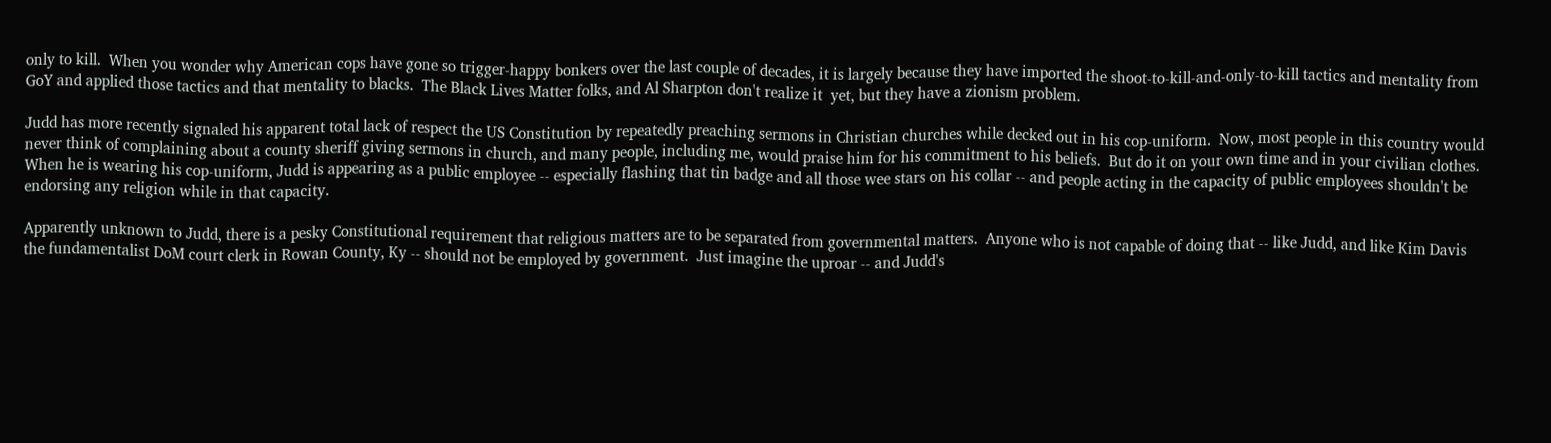only to kill.  When you wonder why American cops have gone so trigger-happy bonkers over the last couple of decades, it is largely because they have imported the shoot-to-kill-and-only-to-kill tactics and mentality from GoY and applied those tactics and that mentality to blacks.  The Black Lives Matter folks, and Al Sharpton don't realize it  yet, but they have a zionism problem.

Judd has more recently signaled his apparent total lack of respect the US Constitution by repeatedly preaching sermons in Christian churches while decked out in his cop-uniform.  Now, most people in this country would never think of complaining about a county sheriff giving sermons in church, and many people, including me, would praise him for his commitment to his beliefs.  But do it on your own time and in your civilian clothes.  When he is wearing his cop-uniform, Judd is appearing as a public employee -- especially flashing that tin badge and all those wee stars on his collar -- and people acting in the capacity of public employees shouldn't be endorsing any religion while in that capacity.

Apparently unknown to Judd, there is a pesky Constitutional requirement that religious matters are to be separated from governmental matters.  Anyone who is not capable of doing that -- like Judd, and like Kim Davis the fundamentalist DoM court clerk in Rowan County, Ky -- should not be employed by government.  Just imagine the uproar -- and Judd's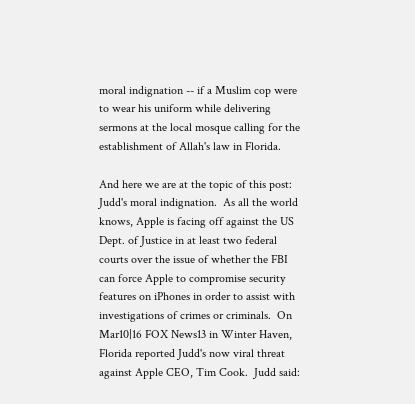moral indignation -- if a Muslim cop were to wear his uniform while delivering sermons at the local mosque calling for the establishment of Allah's law in Florida.

And here we are at the topic of this post: Judd's moral indignation.  As all the world knows, Apple is facing off against the US Dept. of Justice in at least two federal courts over the issue of whether the FBI can force Apple to compromise security features on iPhones in order to assist with investigations of crimes or criminals.  On Mar10|16 FOX News13 in Winter Haven, Florida reported Judd's now viral threat against Apple CEO, Tim Cook.  Judd said: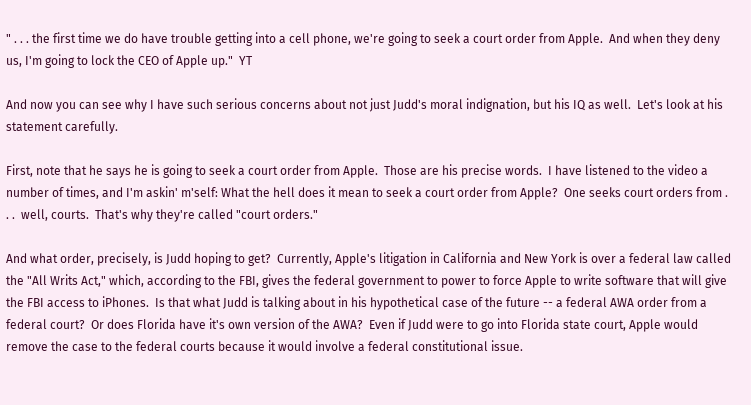" . . . the first time we do have trouble getting into a cell phone, we're going to seek a court order from Apple.  And when they deny us, I'm going to lock the CEO of Apple up."  YT

And now you can see why I have such serious concerns about not just Judd's moral indignation, but his IQ as well.  Let's look at his statement carefully.

First, note that he says he is going to seek a court order from Apple.  Those are his precise words.  I have listened to the video a number of times, and I'm askin' m'self: What the hell does it mean to seek a court order from Apple?  One seeks court orders from . . .  well, courts.  That's why they're called "court orders."

And what order, precisely, is Judd hoping to get?  Currently, Apple's litigation in California and New York is over a federal law called the "All Writs Act," which, according to the FBI, gives the federal government to power to force Apple to write software that will give the FBI access to iPhones.  Is that what Judd is talking about in his hypothetical case of the future -- a federal AWA order from a federal court?  Or does Florida have it's own version of the AWA?  Even if Judd were to go into Florida state court, Apple would remove the case to the federal courts because it would involve a federal constitutional issue.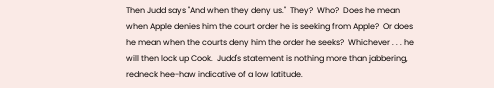Then Judd says "And when they deny us."  They?  Who?  Does he mean when Apple denies him the court order he is seeking from Apple?  Or does he mean when the courts deny him the order he seeks?  Whichever . . . he will then lock up Cook.  Judd's statement is nothing more than jabbering, redneck hee-haw indicative of a low latitude.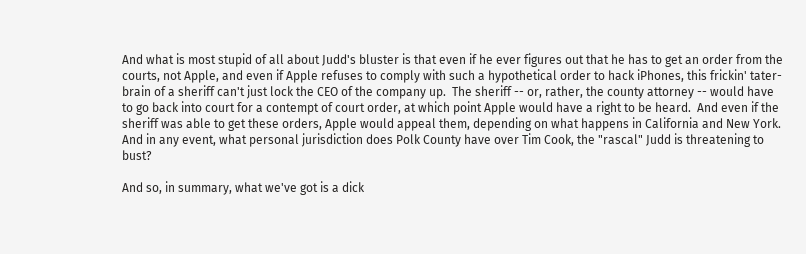And what is most stupid of all about Judd's bluster is that even if he ever figures out that he has to get an order from the courts, not Apple, and even if Apple refuses to comply with such a hypothetical order to hack iPhones, this frickin' tater-brain of a sheriff can't just lock the CEO of the company up.  The sheriff -- or, rather, the county attorney -- would have to go back into court for a contempt of court order, at which point Apple would have a right to be heard.  And even if the sheriff was able to get these orders, Apple would appeal them, depending on what happens in California and New York.  And in any event, what personal jurisdiction does Polk County have over Tim Cook, the "rascal" Judd is threatening to bust?

And so, in summary, what we've got is a dick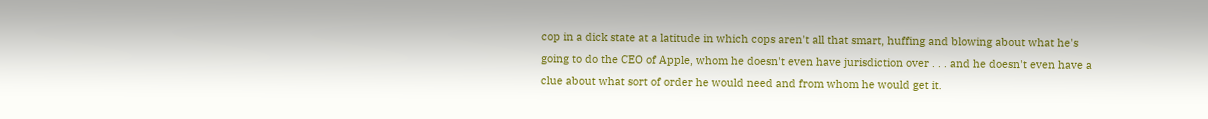cop in a dick state at a latitude in which cops aren't all that smart, huffing and blowing about what he's going to do the CEO of Apple, whom he doesn't even have jurisdiction over . . . and he doesn't even have a clue about what sort of order he would need and from whom he would get it.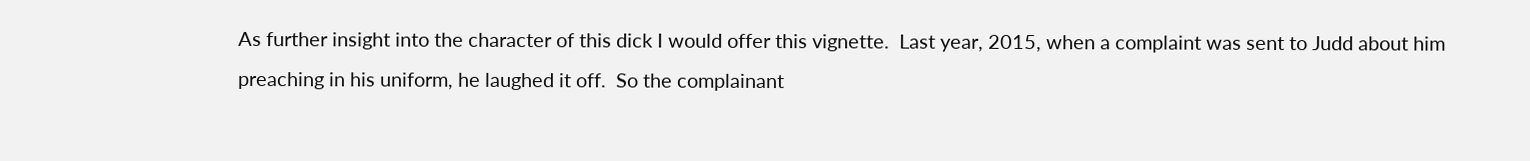As further insight into the character of this dick I would offer this vignette.  Last year, 2015, when a complaint was sent to Judd about him preaching in his uniform, he laughed it off.  So the complainant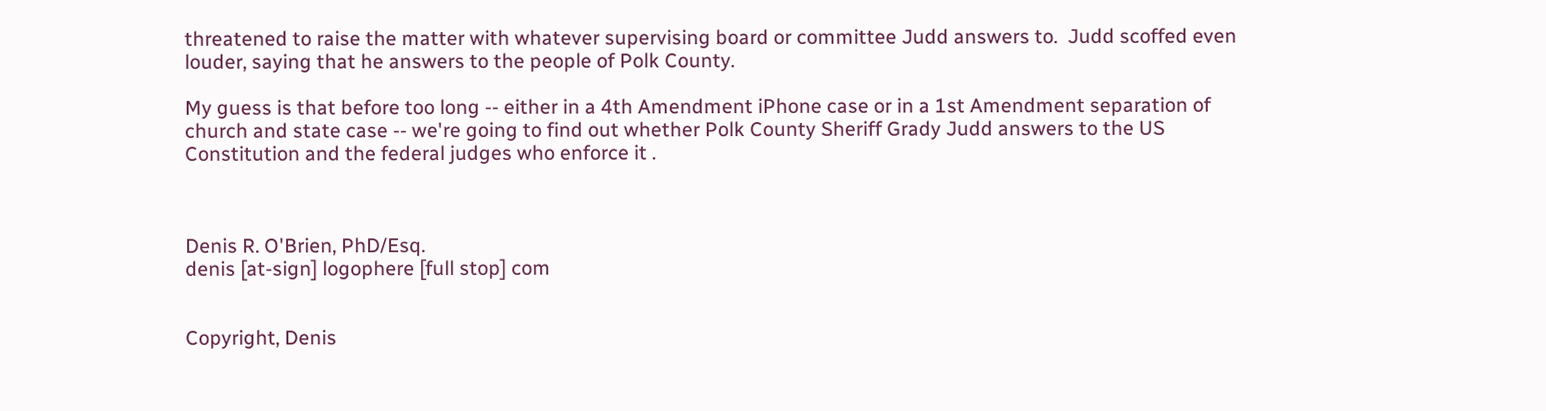threatened to raise the matter with whatever supervising board or committee Judd answers to.  Judd scoffed even louder, saying that he answers to the people of Polk County.

My guess is that before too long -- either in a 4th Amendment iPhone case or in a 1st Amendment separation of church and state case -- we're going to find out whether Polk County Sheriff Grady Judd answers to the US Constitution and the federal judges who enforce it .



Denis R. O'Brien, PhD/Esq.
denis [at-sign] logophere [full stop] com


Copyright, Denis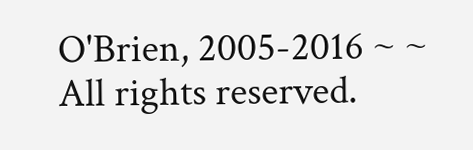O'Brien, 2005-2016 ~ ~ All rights reserved.